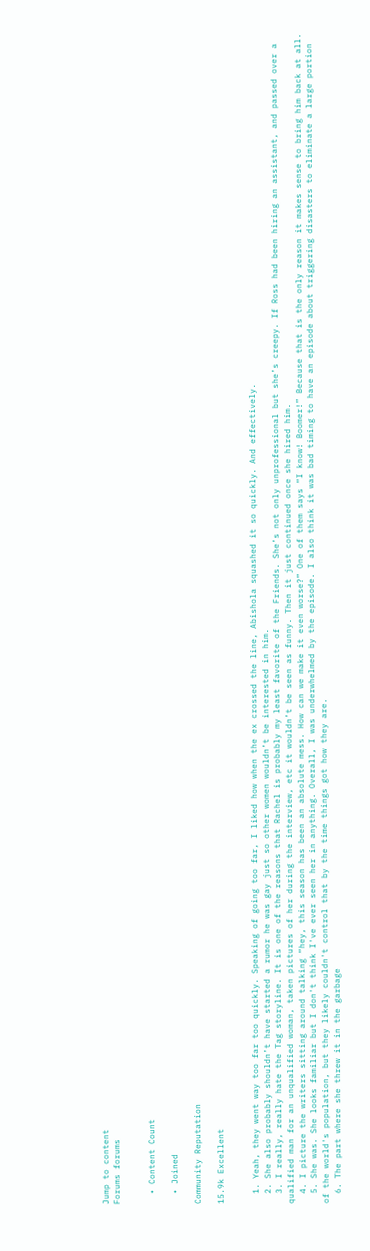Jump to content
Forums forums


  • Content Count

  • Joined

Community Reputation

15.9k Excellent


  1. Yeah, they went way too far too quickly. Speaking of going too far, I liked how when the ex crossed the line, Abishola squashed it so quickly. And effectively.
  2. She also probably shouldn’t have started a rumor he was gay just so other women wouldn’t be interested in him.
  3. I really, really hate the Tag storyline. It is one of the reasons that Rachel is probably my least favorite of the Friends. She’s not only unprofessional but she’s creepy. If Ross had been hiring an assistant, and passed over a qualified man for an unqualified woman, taken pictures of her during the interview, etc it wouldn’t be seen as funny. Then it just continued once she hired him.
  4. I picture the writers sitting around talking “hey, this season has been an absolute mess. How can we make it even worse?” One of them says “I know! Boomer!” Because that is the only reason it makes sense to bring him back at all.
  5. She was. She looks familiar but I don't think I've ever seen her in anything. Overall, I was underwhelmed by the episode. I also think it was bad timing to have an episode about triggering disasters to eliminate a large portion of the world's population, but they likely couldn't control that by the time things got how they are.
  6. The part where she threw it in the garbage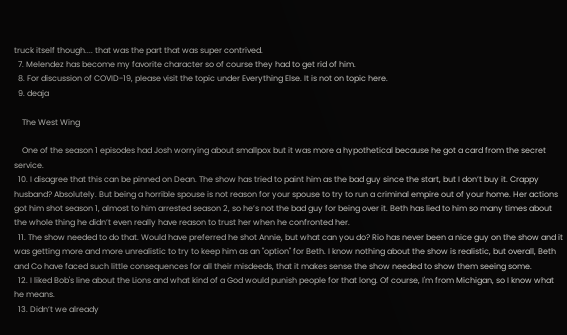truck itself though.... that was the part that was super contrived.
  7. Melendez has become my favorite character so of course they had to get rid of him.
  8. For discussion of COVID-19, please visit the topic under Everything Else. It is not on topic here.
  9. deaja

    The West Wing

    One of the season 1 episodes had Josh worrying about smallpox but it was more a hypothetical because he got a card from the secret service.
  10. I disagree that this can be pinned on Dean. The show has tried to paint him as the bad guy since the start, but I don’t buy it. Crappy husband? Absolutely. But being a horrible spouse is not reason for your spouse to try to run a criminal empire out of your home. Her actions got him shot season 1, almost to him arrested season 2, so he’s not the bad guy for being over it. Beth has lied to him so many times about the whole thing he didn’t even really have reason to trust her when he confronted her.
  11. The show needed to do that. Would have preferred he shot Annie, but what can you do? Rio has never been a nice guy on the show and it was getting more and more unrealistic to try to keep him as an "option" for Beth. I know nothing about the show is realistic, but overall, Beth and Co have faced such little consequences for all their misdeeds, that it makes sense the show needed to show them seeing some.
  12. I liked Bob's line about the Lions and what kind of a God would punish people for that long. Of course, I'm from Michigan, so I know what he means.
  13. Didn’t we already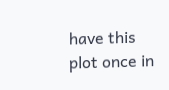have this plot once in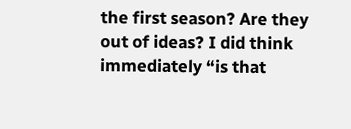the first season? Are they out of ideas? I did think immediately “is that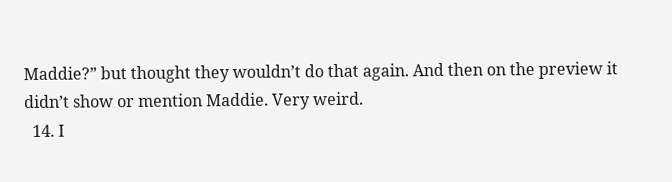Maddie?” but thought they wouldn’t do that again. And then on the preview it didn’t show or mention Maddie. Very weird.
  14. I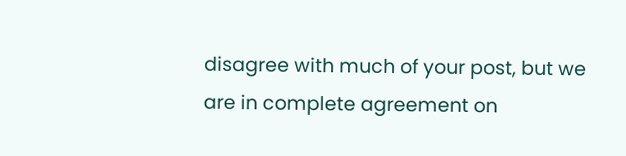disagree with much of your post, but we are in complete agreement on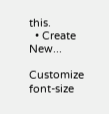this.
  • Create New...

Customize font-size